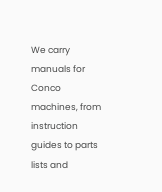We carry manuals for Conco machines, from instruction guides to parts lists and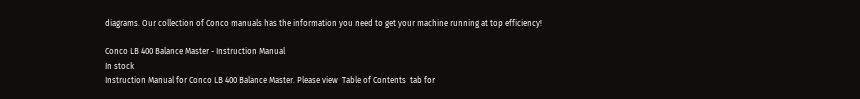diagrams. Our collection of Conco manuals has the information you need to get your machine running at top efficiency!

Conco LB 400 Balance Master - Instruction Manual
In stock
Instruction Manual for Conco LB 400 Balance Master. Please view  Table of Contents  tab for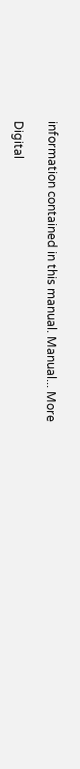information contained in this manual. Manual... More

Digital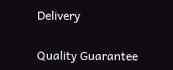Delivery

Quality Guarantee